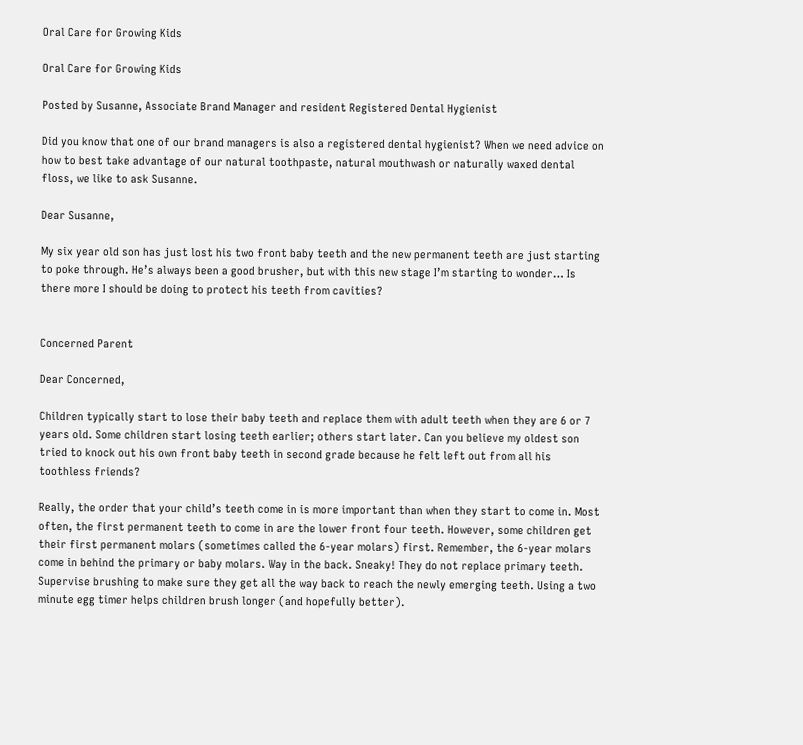Oral Care for Growing Kids

Oral Care for Growing Kids

Posted by Susanne, Associate Brand Manager and resident Registered Dental Hygienist

Did you know that one of our brand managers is also a registered dental hygienist? When we need advice on how to best take advantage of our natural toothpaste, natural mouthwash or naturally waxed dental floss, we like to ask Susanne.

Dear Susanne,

My six year old son has just lost his two front baby teeth and the new permanent teeth are just starting to poke through. He’s always been a good brusher, but with this new stage I’m starting to wonder… Is there more I should be doing to protect his teeth from cavities?


Concerned Parent

Dear Concerned,

Children typically start to lose their baby teeth and replace them with adult teeth when they are 6 or 7 years old. Some children start losing teeth earlier; others start later. Can you believe my oldest son tried to knock out his own front baby teeth in second grade because he felt left out from all his toothless friends?

Really, the order that your child’s teeth come in is more important than when they start to come in. Most often, the first permanent teeth to come in are the lower front four teeth. However, some children get their first permanent molars (sometimes called the 6-year molars) first. Remember, the 6-year molars come in behind the primary or baby molars. Way in the back. Sneaky! They do not replace primary teeth. Supervise brushing to make sure they get all the way back to reach the newly emerging teeth. Using a two minute egg timer helps children brush longer (and hopefully better).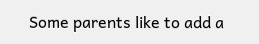Some parents like to add a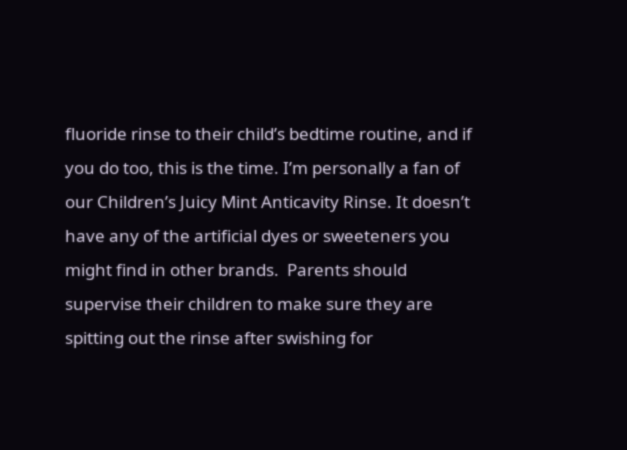fluoride rinse to their child’s bedtime routine, and if you do too, this is the time. I’m personally a fan of our Children’s Juicy Mint Anticavity Rinse. It doesn’t have any of the artificial dyes or sweeteners you might find in other brands.  Parents should supervise their children to make sure they are spitting out the rinse after swishing for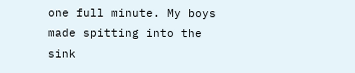one full minute. My boys made spitting into the sink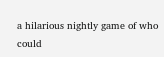a hilarious nightly game of who could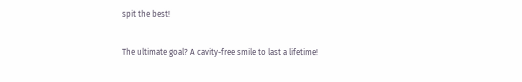spit the best!

The ultimate goal? A cavity-free smile to last a lifetime!